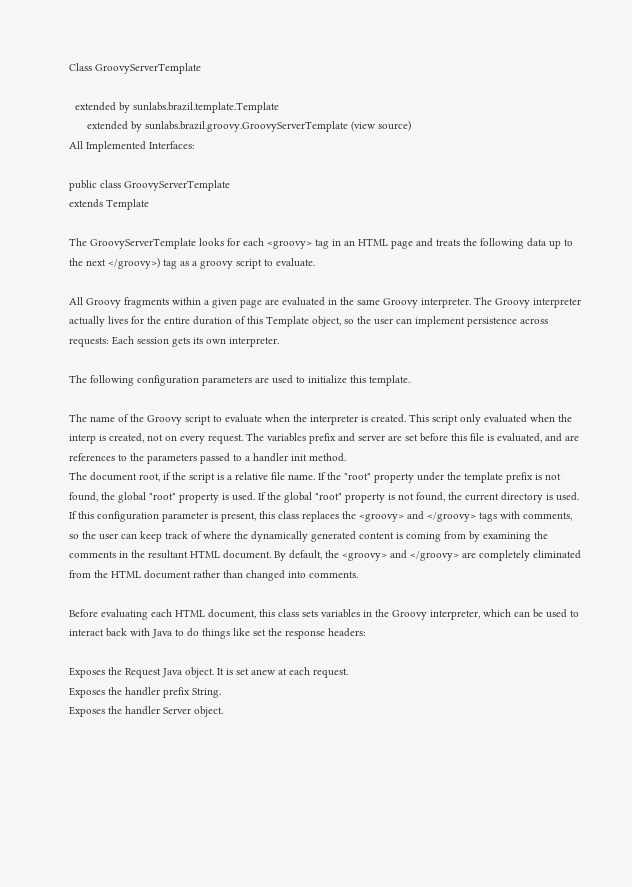Class GroovyServerTemplate

  extended by sunlabs.brazil.template.Template
      extended by sunlabs.brazil.groovy.GroovyServerTemplate (view source)
All Implemented Interfaces:

public class GroovyServerTemplate
extends Template

The GroovyServerTemplate looks for each <groovy> tag in an HTML page and treats the following data up to the next </groovy>) tag as a groovy script to evaluate.

All Groovy fragments within a given page are evaluated in the same Groovy interpreter. The Groovy interpreter actually lives for the entire duration of this Template object, so the user can implement persistence across requests: Each session gets its own interpreter.

The following configuration parameters are used to initialize this template.

The name of the Groovy script to evaluate when the interpreter is created. This script only evaluated when the interp is created, not on every request. The variables prefix and server are set before this file is evaluated, and are references to the parameters passed to a handler init method.
The document root, if the script is a relative file name. If the "root" property under the template prefix is not found, the global "root" property is used. If the global "root" property is not found, the current directory is used.
If this configuration parameter is present, this class replaces the <groovy> and </groovy> tags with comments, so the user can keep track of where the dynamically generated content is coming from by examining the comments in the resultant HTML document. By default, the <groovy> and </groovy> are completely eliminated from the HTML document rather than changed into comments.

Before evaluating each HTML document, this class sets variables in the Groovy interpreter, which can be used to interact back with Java to do things like set the response headers:

Exposes the Request Java object. It is set anew at each request.
Exposes the handler prefix String.
Exposes the handler Server object.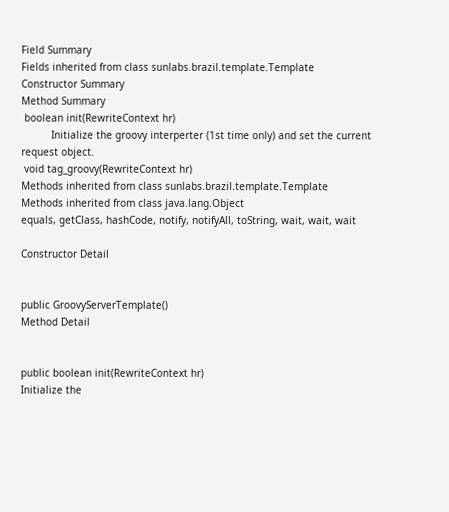Field Summary
Fields inherited from class sunlabs.brazil.template.Template
Constructor Summary
Method Summary
 boolean init(RewriteContext hr)
          Initialize the groovy interperter (1st time only) and set the current request object.
 void tag_groovy(RewriteContext hr)
Methods inherited from class sunlabs.brazil.template.Template
Methods inherited from class java.lang.Object
equals, getClass, hashCode, notify, notifyAll, toString, wait, wait, wait

Constructor Detail


public GroovyServerTemplate()
Method Detail


public boolean init(RewriteContext hr)
Initialize the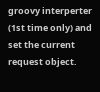groovy interperter (1st time only) and set the current request object.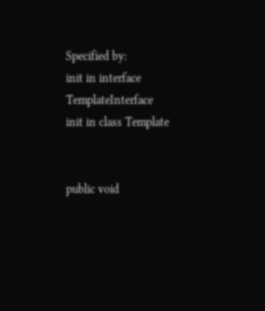Specified by:
init in interface TemplateInterface
init in class Template


public void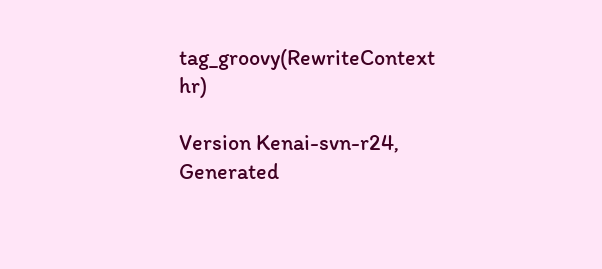tag_groovy(RewriteContext hr)

Version Kenai-svn-r24, Generated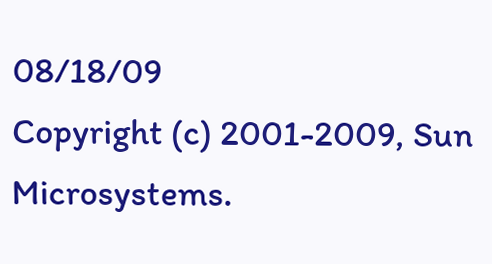08/18/09
Copyright (c) 2001-2009, Sun Microsystems.